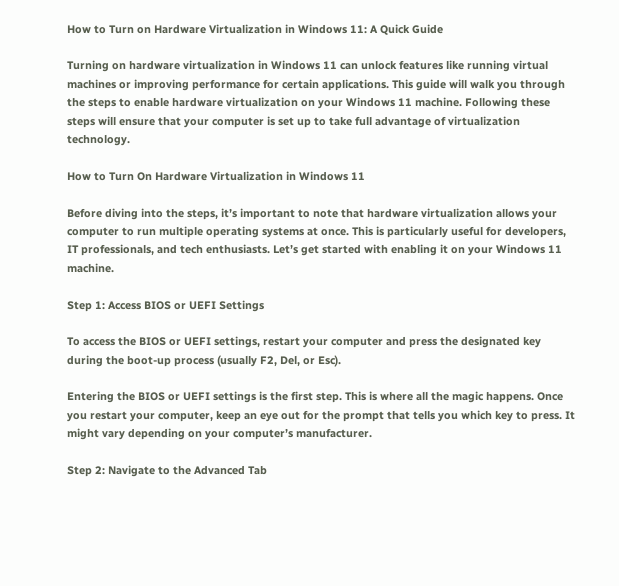How to Turn on Hardware Virtualization in Windows 11: A Quick Guide

Turning on hardware virtualization in Windows 11 can unlock features like running virtual machines or improving performance for certain applications. This guide will walk you through the steps to enable hardware virtualization on your Windows 11 machine. Following these steps will ensure that your computer is set up to take full advantage of virtualization technology.

How to Turn On Hardware Virtualization in Windows 11

Before diving into the steps, it’s important to note that hardware virtualization allows your computer to run multiple operating systems at once. This is particularly useful for developers, IT professionals, and tech enthusiasts. Let’s get started with enabling it on your Windows 11 machine.

Step 1: Access BIOS or UEFI Settings

To access the BIOS or UEFI settings, restart your computer and press the designated key during the boot-up process (usually F2, Del, or Esc).

Entering the BIOS or UEFI settings is the first step. This is where all the magic happens. Once you restart your computer, keep an eye out for the prompt that tells you which key to press. It might vary depending on your computer’s manufacturer.

Step 2: Navigate to the Advanced Tab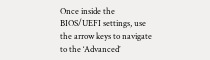Once inside the BIOS/UEFI settings, use the arrow keys to navigate to the ‘Advanced’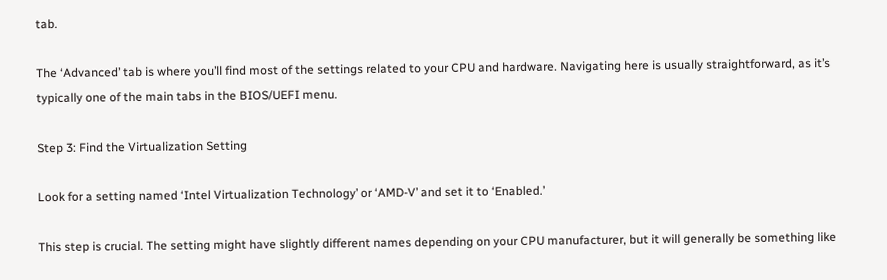tab.

The ‘Advanced’ tab is where you’ll find most of the settings related to your CPU and hardware. Navigating here is usually straightforward, as it’s typically one of the main tabs in the BIOS/UEFI menu.

Step 3: Find the Virtualization Setting

Look for a setting named ‘Intel Virtualization Technology’ or ‘AMD-V’ and set it to ‘Enabled.’

This step is crucial. The setting might have slightly different names depending on your CPU manufacturer, but it will generally be something like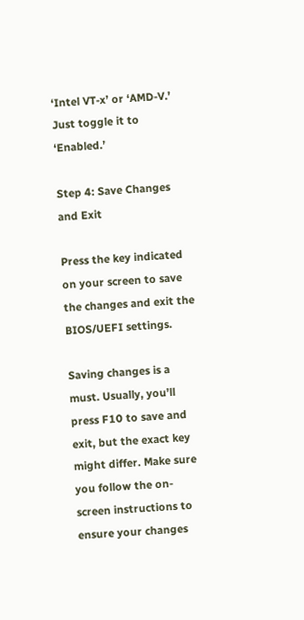‘Intel VT-x’ or ‘AMD-V.’ Just toggle it to ‘Enabled.’

Step 4: Save Changes and Exit

Press the key indicated on your screen to save the changes and exit the BIOS/UEFI settings.

Saving changes is a must. Usually, you’ll press F10 to save and exit, but the exact key might differ. Make sure you follow the on-screen instructions to ensure your changes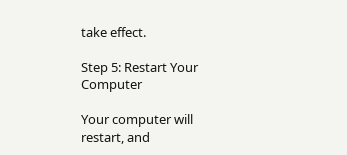take effect.

Step 5: Restart Your Computer

Your computer will restart, and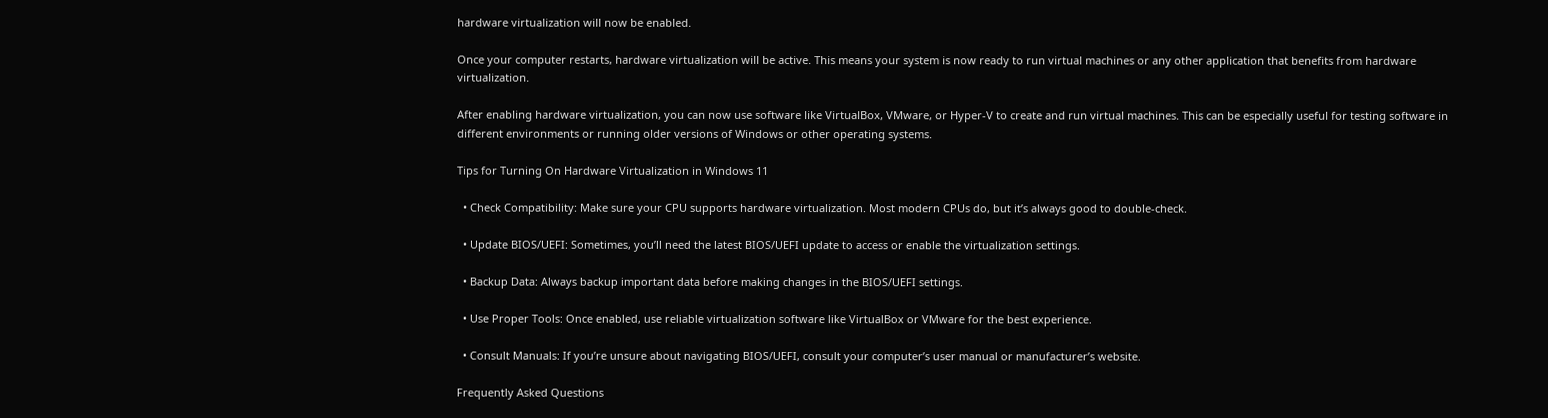hardware virtualization will now be enabled.

Once your computer restarts, hardware virtualization will be active. This means your system is now ready to run virtual machines or any other application that benefits from hardware virtualization.

After enabling hardware virtualization, you can now use software like VirtualBox, VMware, or Hyper-V to create and run virtual machines. This can be especially useful for testing software in different environments or running older versions of Windows or other operating systems.

Tips for Turning On Hardware Virtualization in Windows 11

  • Check Compatibility: Make sure your CPU supports hardware virtualization. Most modern CPUs do, but it’s always good to double-check.

  • Update BIOS/UEFI: Sometimes, you’ll need the latest BIOS/UEFI update to access or enable the virtualization settings.

  • Backup Data: Always backup important data before making changes in the BIOS/UEFI settings.

  • Use Proper Tools: Once enabled, use reliable virtualization software like VirtualBox or VMware for the best experience.

  • Consult Manuals: If you’re unsure about navigating BIOS/UEFI, consult your computer’s user manual or manufacturer’s website.

Frequently Asked Questions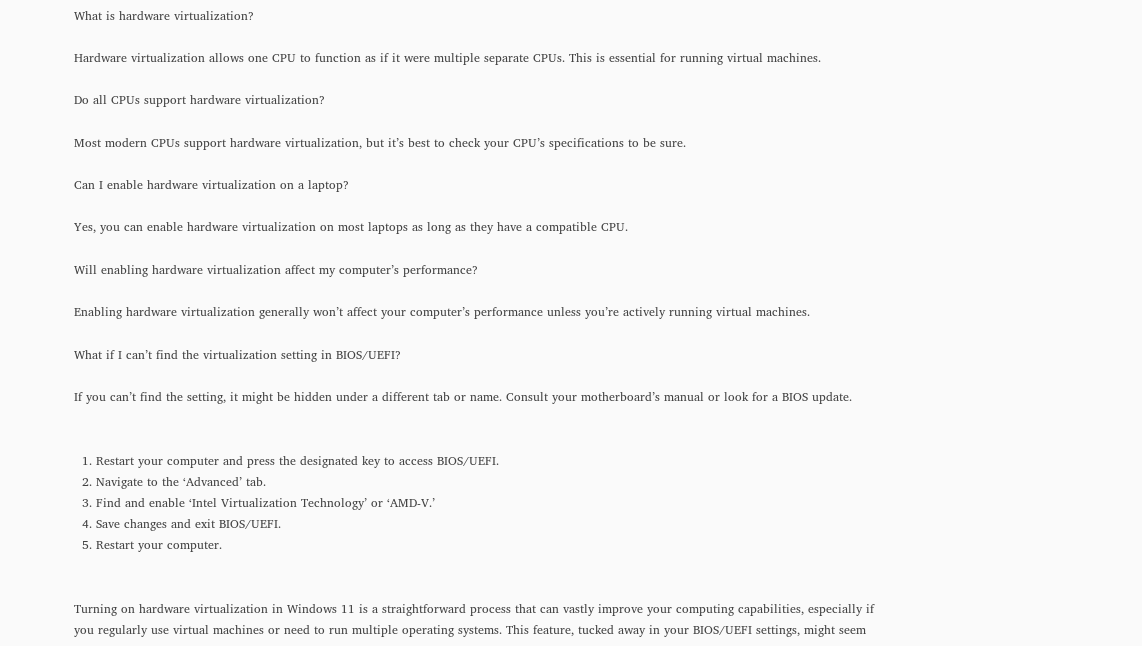What is hardware virtualization?

Hardware virtualization allows one CPU to function as if it were multiple separate CPUs. This is essential for running virtual machines.

Do all CPUs support hardware virtualization?

Most modern CPUs support hardware virtualization, but it’s best to check your CPU’s specifications to be sure.

Can I enable hardware virtualization on a laptop?

Yes, you can enable hardware virtualization on most laptops as long as they have a compatible CPU.

Will enabling hardware virtualization affect my computer’s performance?

Enabling hardware virtualization generally won’t affect your computer’s performance unless you’re actively running virtual machines.

What if I can’t find the virtualization setting in BIOS/UEFI?

If you can’t find the setting, it might be hidden under a different tab or name. Consult your motherboard’s manual or look for a BIOS update.


  1. Restart your computer and press the designated key to access BIOS/UEFI.
  2. Navigate to the ‘Advanced’ tab.
  3. Find and enable ‘Intel Virtualization Technology’ or ‘AMD-V.’
  4. Save changes and exit BIOS/UEFI.
  5. Restart your computer.


Turning on hardware virtualization in Windows 11 is a straightforward process that can vastly improve your computing capabilities, especially if you regularly use virtual machines or need to run multiple operating systems. This feature, tucked away in your BIOS/UEFI settings, might seem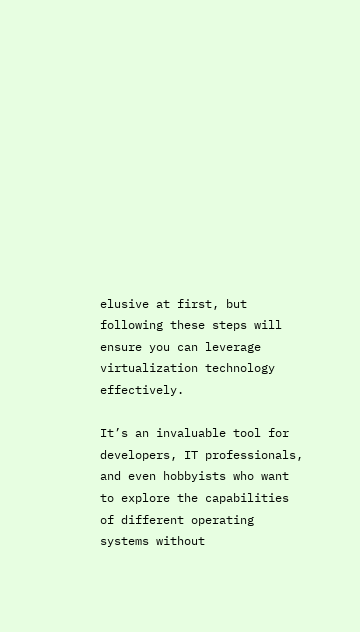elusive at first, but following these steps will ensure you can leverage virtualization technology effectively.

It’s an invaluable tool for developers, IT professionals, and even hobbyists who want to explore the capabilities of different operating systems without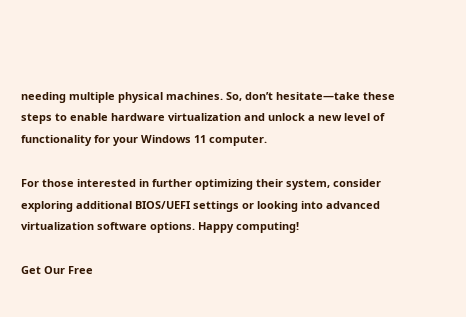needing multiple physical machines. So, don’t hesitate—take these steps to enable hardware virtualization and unlock a new level of functionality for your Windows 11 computer.

For those interested in further optimizing their system, consider exploring additional BIOS/UEFI settings or looking into advanced virtualization software options. Happy computing!

Get Our Free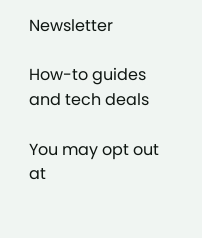Newsletter

How-to guides and tech deals

You may opt out at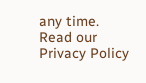any time.
Read our Privacy Policy